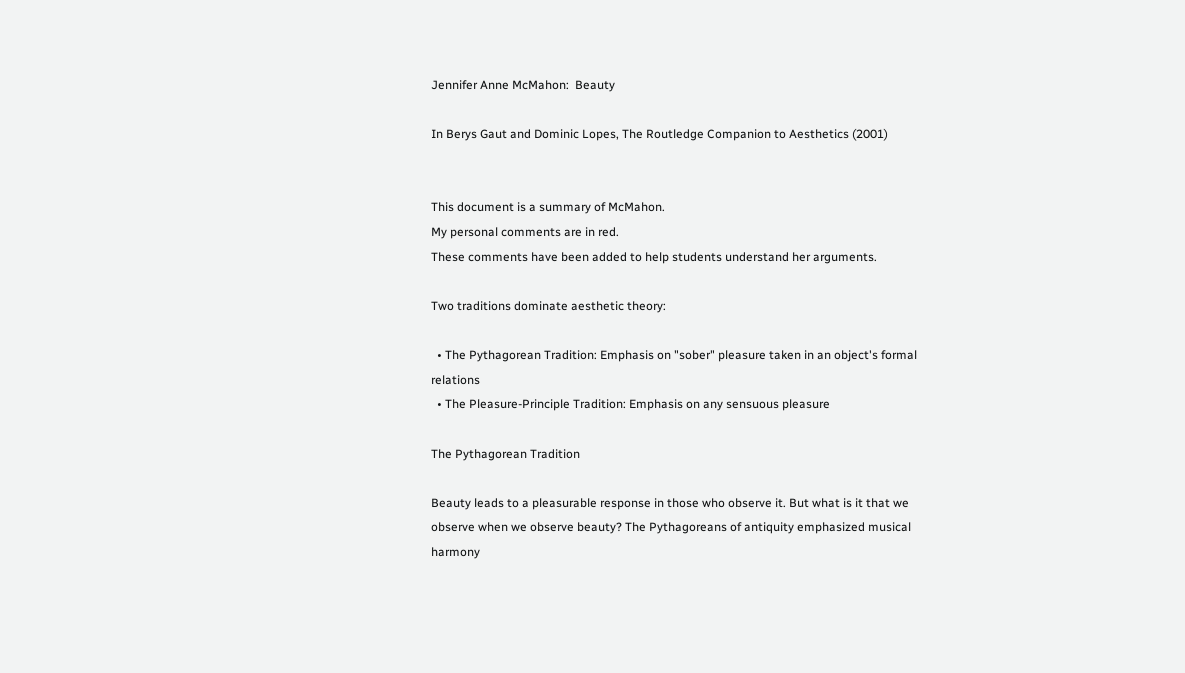Jennifer Anne McMahon:  Beauty

In Berys Gaut and Dominic Lopes, The Routledge Companion to Aesthetics (2001)


This document is a summary of McMahon.
My personal comments are in red.
These comments have been added to help students understand her arguments.

Two traditions dominate aesthetic theory:

  • The Pythagorean Tradition: Emphasis on "sober" pleasure taken in an object's formal relations
  • The Pleasure-Principle Tradition: Emphasis on any sensuous pleasure

The Pythagorean Tradition

Beauty leads to a pleasurable response in those who observe it. But what is it that we observe when we observe beauty? The Pythagoreans of antiquity emphasized musical harmony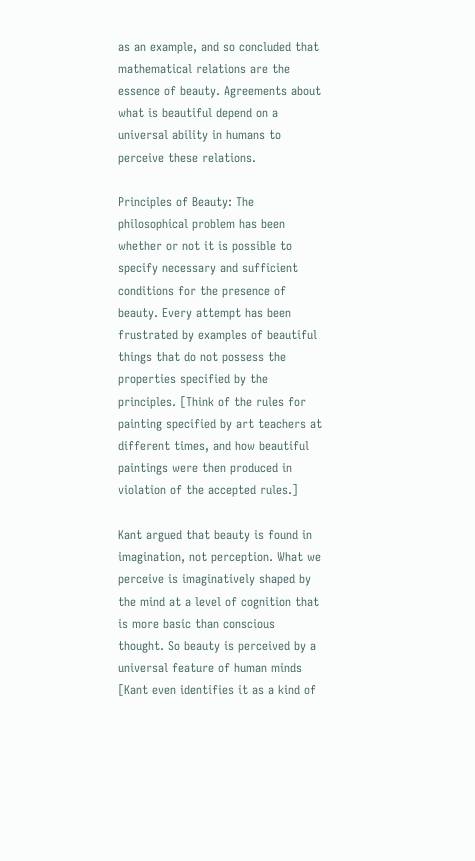as an example, and so concluded that mathematical relations are the essence of beauty. Agreements about what is beautiful depend on a universal ability in humans to perceive these relations.

Principles of Beauty: The philosophical problem has been whether or not it is possible to specify necessary and sufficient conditions for the presence of beauty. Every attempt has been frustrated by examples of beautiful things that do not possess the properties specified by the principles. [Think of the rules for painting specified by art teachers at different times, and how beautiful paintings were then produced in violation of the accepted rules.]

Kant argued that beauty is found in imagination, not perception. What we perceive is imaginatively shaped by the mind at a level of cognition that is more basic than conscious thought. So beauty is perceived by a universal feature of human minds [Kant even identifies it as a kind of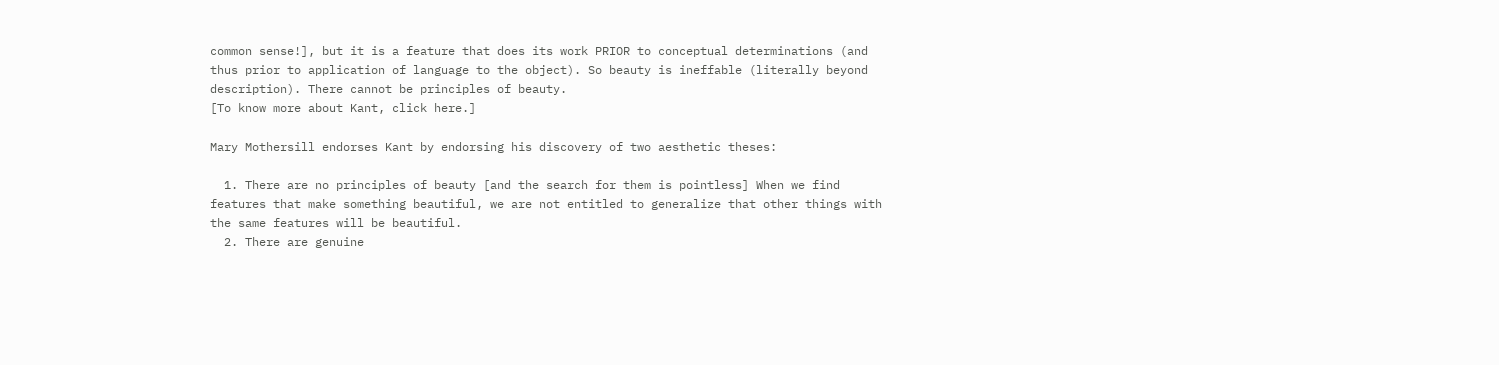common sense!], but it is a feature that does its work PRIOR to conceptual determinations (and thus prior to application of language to the object). So beauty is ineffable (literally beyond description). There cannot be principles of beauty.
[To know more about Kant, click here.]

Mary Mothersill endorses Kant by endorsing his discovery of two aesthetic theses:

  1. There are no principles of beauty [and the search for them is pointless] When we find features that make something beautiful, we are not entitled to generalize that other things with the same features will be beautiful.
  2. There are genuine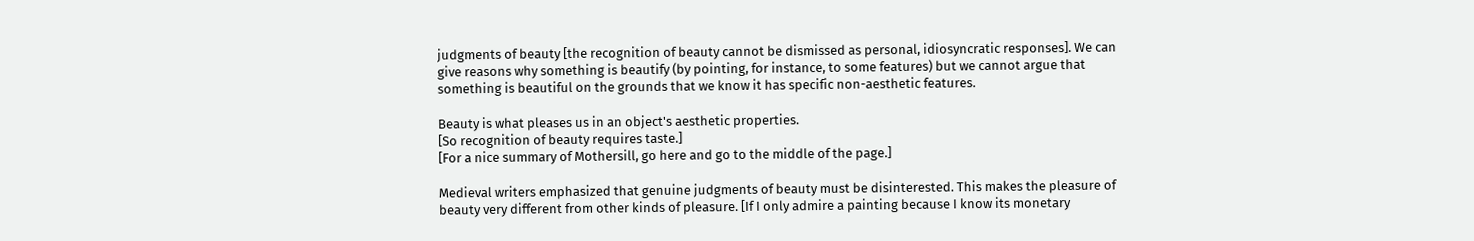judgments of beauty [the recognition of beauty cannot be dismissed as personal, idiosyncratic responses]. We can give reasons why something is beautify (by pointing, for instance, to some features) but we cannot argue that something is beautiful on the grounds that we know it has specific non-aesthetic features.

Beauty is what pleases us in an object's aesthetic properties.
[So recognition of beauty requires taste.]
[For a nice summary of Mothersill, go here and go to the middle of the page.]

Medieval writers emphasized that genuine judgments of beauty must be disinterested. This makes the pleasure of beauty very different from other kinds of pleasure. [If I only admire a painting because I know its monetary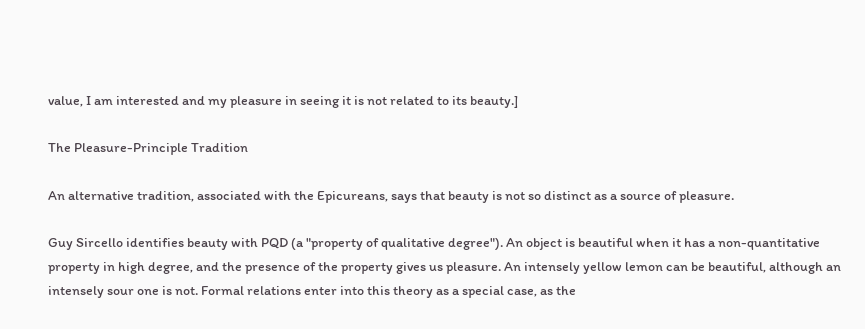value, I am interested and my pleasure in seeing it is not related to its beauty.]

The Pleasure-Principle Tradition

An alternative tradition, associated with the Epicureans, says that beauty is not so distinct as a source of pleasure.

Guy Sircello identifies beauty with PQD (a "property of qualitative degree"). An object is beautiful when it has a non-quantitative property in high degree, and the presence of the property gives us pleasure. An intensely yellow lemon can be beautiful, although an intensely sour one is not. Formal relations enter into this theory as a special case, as the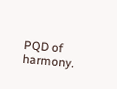PQD of harmony.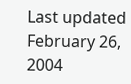Last updated February 26, 2004